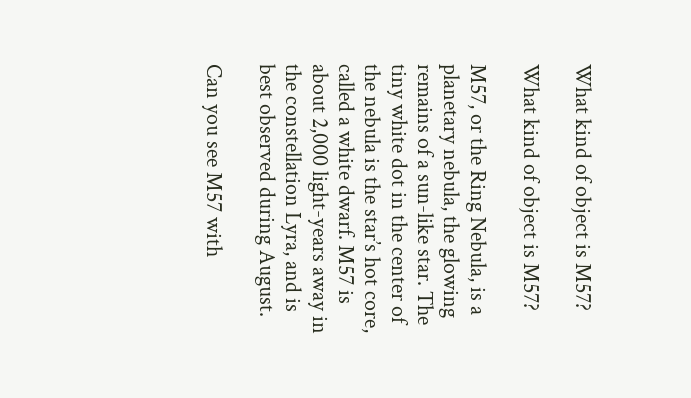What kind of object is M57?

What kind of object is M57?

M57, or the Ring Nebula, is a planetary nebula, the glowing remains of a sun-like star. The tiny white dot in the center of the nebula is the star’s hot core, called a white dwarf. M57 is about 2,000 light-years away in the constellation Lyra, and is best observed during August.

Can you see M57 with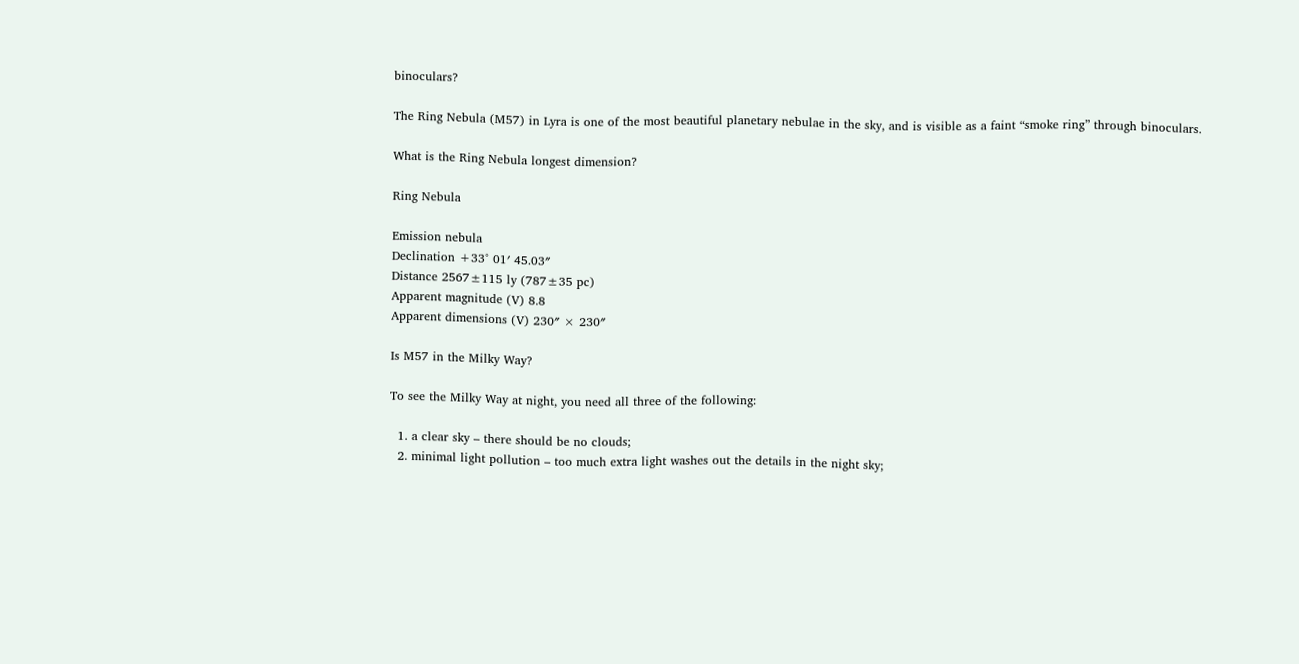binoculars?

The Ring Nebula (M57) in Lyra is one of the most beautiful planetary nebulae in the sky, and is visible as a faint “smoke ring” through binoculars.

What is the Ring Nebula longest dimension?

Ring Nebula

Emission nebula
Declination +33° 01′ 45.03″
Distance 2567±115 ly (787±35 pc)
Apparent magnitude (V) 8.8
Apparent dimensions (V) 230″ × 230″

Is M57 in the Milky Way?

To see the Milky Way at night, you need all three of the following:

  1. a clear sky – there should be no clouds;
  2. minimal light pollution – too much extra light washes out the details in the night sky;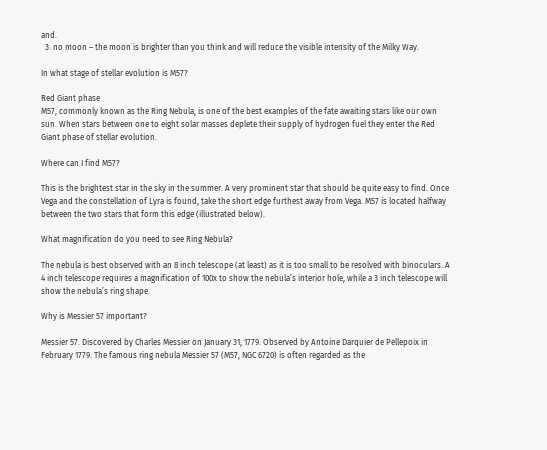and.
  3. no moon – the moon is brighter than you think and will reduce the visible intensity of the Milky Way.

In what stage of stellar evolution is M57?

Red Giant phase
M57, commonly known as the Ring Nebula, is one of the best examples of the fate awaiting stars like our own sun. When stars between one to eight solar masses deplete their supply of hydrogen fuel they enter the Red Giant phase of stellar evolution.

Where can I find M57?

This is the brightest star in the sky in the summer. A very prominent star that should be quite easy to find. Once Vega and the constellation of Lyra is found, take the short edge furthest away from Vega. M57 is located halfway between the two stars that form this edge (illustrated below).

What magnification do you need to see Ring Nebula?

The nebula is best observed with an 8 inch telescope (at least) as it is too small to be resolved with binoculars. A 4 inch telescope requires a magnification of 100x to show the nebula’s interior hole, while a 3 inch telescope will show the nebula’s ring shape.

Why is Messier 57 important?

Messier 57. Discovered by Charles Messier on January 31, 1779. Observed by Antoine Darquier de Pellepoix in February 1779. The famous ring nebula Messier 57 (M57, NGC 6720) is often regarded as the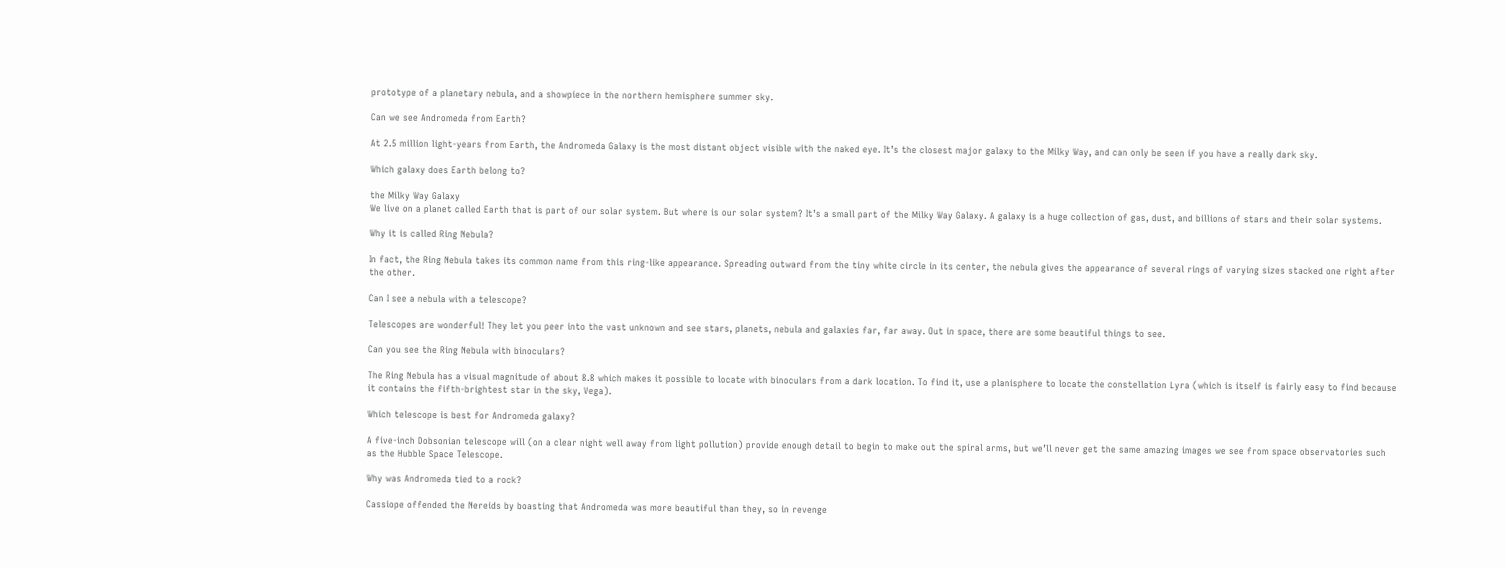prototype of a planetary nebula, and a showpiece in the northern hemisphere summer sky.

Can we see Andromeda from Earth?

At 2.5 million light-years from Earth, the Andromeda Galaxy is the most distant object visible with the naked eye. It’s the closest major galaxy to the Milky Way, and can only be seen if you have a really dark sky.

Which galaxy does Earth belong to?

the Milky Way Galaxy
We live on a planet called Earth that is part of our solar system. But where is our solar system? It’s a small part of the Milky Way Galaxy. A galaxy is a huge collection of gas, dust, and billions of stars and their solar systems.

Why it is called Ring Nebula?

In fact, the Ring Nebula takes its common name from this ring-like appearance. Spreading outward from the tiny white circle in its center, the nebula gives the appearance of several rings of varying sizes stacked one right after the other.

Can I see a nebula with a telescope?

Telescopes are wonderful! They let you peer into the vast unknown and see stars, planets, nebula and galaxies far, far away. Out in space, there are some beautiful things to see.

Can you see the Ring Nebula with binoculars?

The Ring Nebula has a visual magnitude of about 8.8 which makes it possible to locate with binoculars from a dark location. To find it, use a planisphere to locate the constellation Lyra (which is itself is fairly easy to find because it contains the fifth-brightest star in the sky, Vega).

Which telescope is best for Andromeda galaxy?

A five-inch Dobsonian telescope will (on a clear night well away from light pollution) provide enough detail to begin to make out the spiral arms, but we’ll never get the same amazing images we see from space observatories such as the Hubble Space Telescope.

Why was Andromeda tied to a rock?

Cassiope offended the Nereids by boasting that Andromeda was more beautiful than they, so in revenge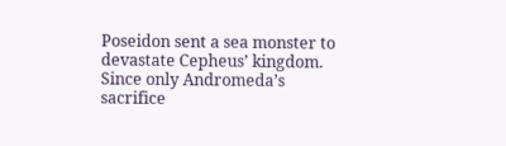Poseidon sent a sea monster to devastate Cepheus’ kingdom. Since only Andromeda’s sacrifice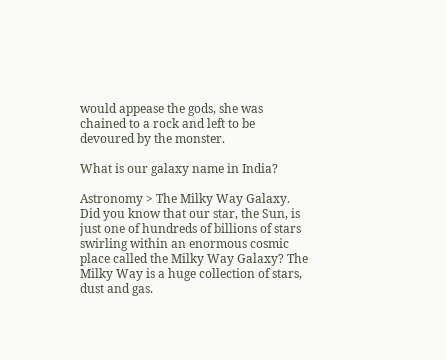would appease the gods, she was chained to a rock and left to be devoured by the monster.

What is our galaxy name in India?

Astronomy > The Milky Way Galaxy. Did you know that our star, the Sun, is just one of hundreds of billions of stars swirling within an enormous cosmic place called the Milky Way Galaxy? The Milky Way is a huge collection of stars, dust and gas.